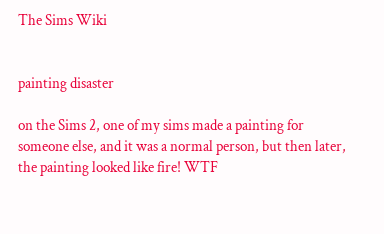The Sims Wiki


painting disaster

on the Sims 2, one of my sims made a painting for someone else, and it was a normal person, but then later, the painting looked like fire! WTF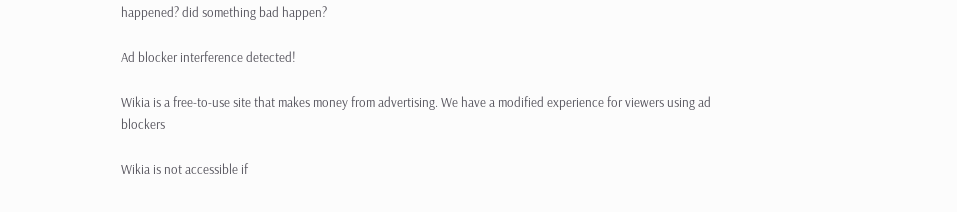happened? did something bad happen?

Ad blocker interference detected!

Wikia is a free-to-use site that makes money from advertising. We have a modified experience for viewers using ad blockers

Wikia is not accessible if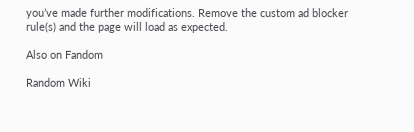you’ve made further modifications. Remove the custom ad blocker rule(s) and the page will load as expected.

Also on Fandom

Random Wiki